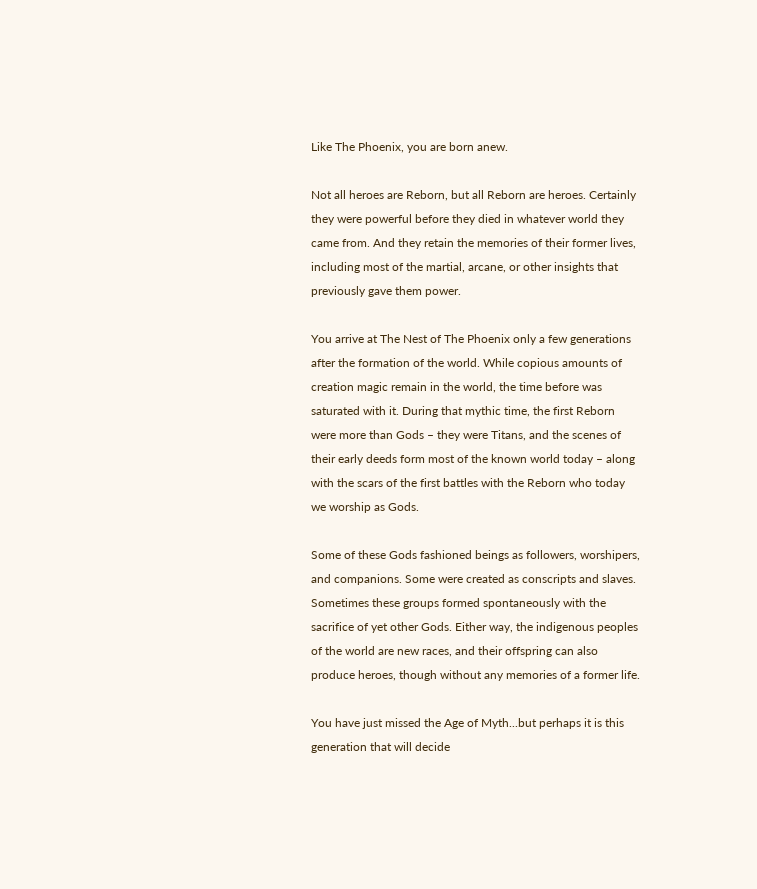Like The Phoenix, you are born anew.

Not all heroes are Reborn, but all Reborn are heroes. Certainly they were powerful before they died in whatever world they came from. And they retain the memories of their former lives, including most of the martial, arcane, or other insights that previously gave them power.

You arrive at The Nest of The Phoenix only a few generations after the formation of the world. While copious amounts of creation magic remain in the world, the time before was saturated with it. During that mythic time, the first Reborn were more than Gods – they were Titans, and the scenes of their early deeds form most of the known world today – along with the scars of the first battles with the Reborn who today we worship as Gods.

Some of these Gods fashioned beings as followers, worshipers, and companions. Some were created as conscripts and slaves. Sometimes these groups formed spontaneously with the sacrifice of yet other Gods. Either way, the indigenous peoples of the world are new races, and their offspring can also produce heroes, though without any memories of a former life.

You have just missed the Age of Myth...but perhaps it is this generation that will decide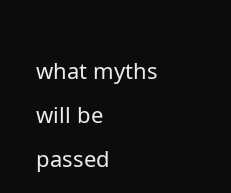what myths will be passed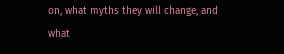on, what myths they will change, and what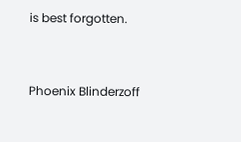is best forgotten.


Phoenix Blinderzoff